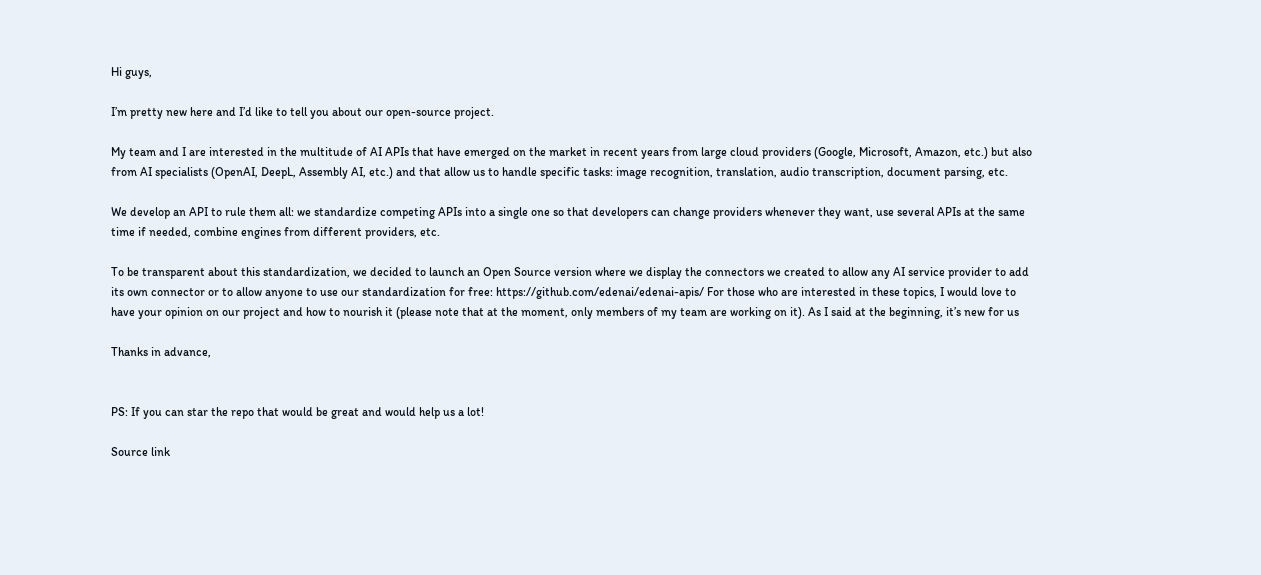Hi guys,

I’m pretty new here and I’d like to tell you about our open-source project.

My team and I are interested in the multitude of AI APIs that have emerged on the market in recent years from large cloud providers (Google, Microsoft, Amazon, etc.) but also from AI specialists (OpenAI, DeepL, Assembly AI, etc.) and that allow us to handle specific tasks: image recognition, translation, audio transcription, document parsing, etc.

We develop an API to rule them all: we standardize competing APIs into a single one so that developers can change providers whenever they want, use several APIs at the same time if needed, combine engines from different providers, etc.

To be transparent about this standardization, we decided to launch an Open Source version where we display the connectors we created to allow any AI service provider to add its own connector or to allow anyone to use our standardization for free: https://github.com/edenai/edenai-apis/ For those who are interested in these topics, I would love to have your opinion on our project and how to nourish it (please note that at the moment, only members of my team are working on it). As I said at the beginning, it’s new for us

Thanks in advance,


PS: If you can star the repo that would be great and would help us a lot!

Source link